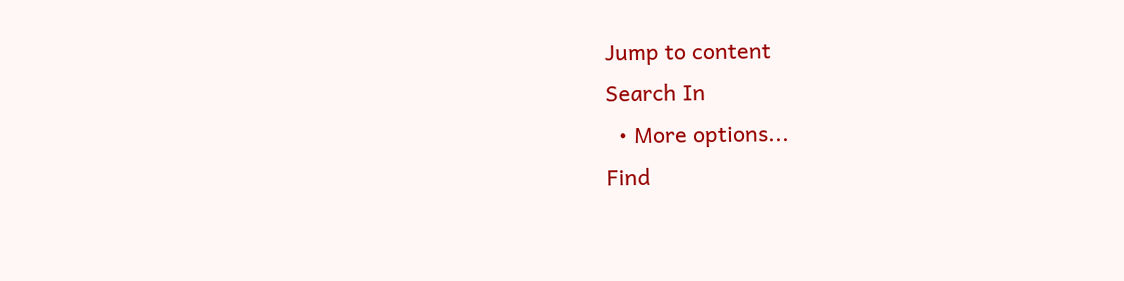Jump to content
Search In
  • More options...
Find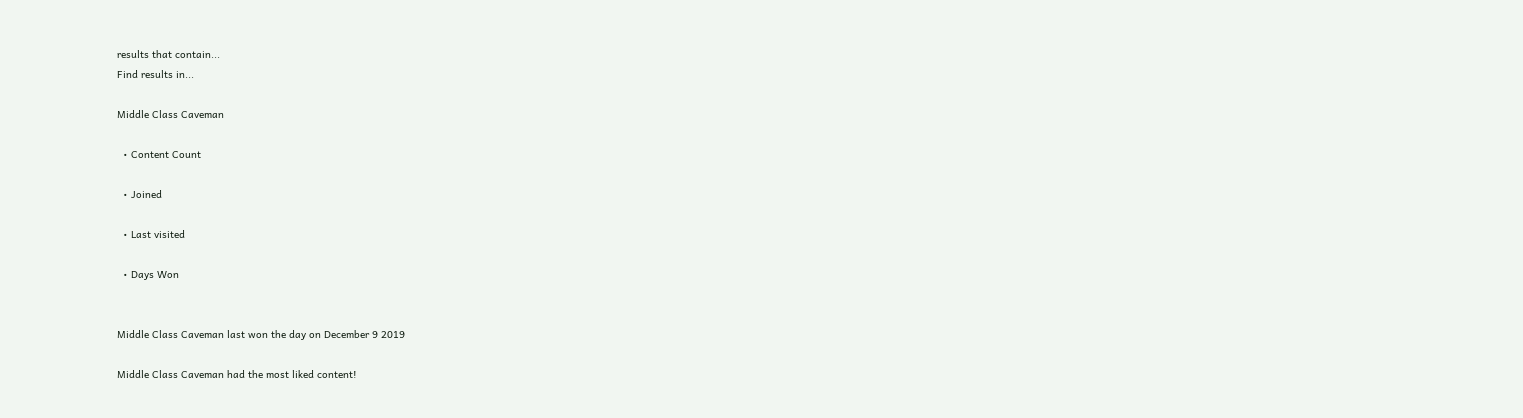results that contain...
Find results in...

Middle Class Caveman

  • Content Count

  • Joined

  • Last visited

  • Days Won


Middle Class Caveman last won the day on December 9 2019

Middle Class Caveman had the most liked content!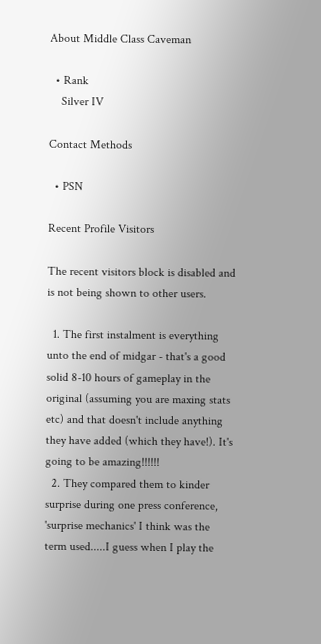About Middle Class Caveman

  • Rank
    Silver IV

Contact Methods

  • PSN

Recent Profile Visitors

The recent visitors block is disabled and is not being shown to other users.

  1. The first instalment is everything unto the end of midgar - that's a good solid 8-10 hours of gameplay in the original (assuming you are maxing stats etc) and that doesn't include anything they have added (which they have!). It's going to be amazing!!!!!!
  2. They compared them to kinder surprise during one press conference, 'surprise mechanics' I think was the term used.....I guess when I play the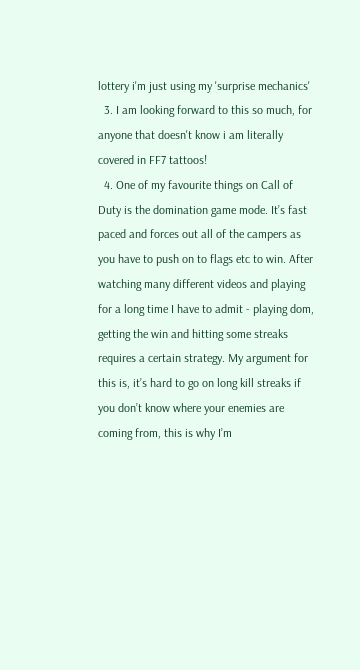lottery i'm just using my 'surprise mechanics'
  3. I am looking forward to this so much, for anyone that doesn't know i am literally covered in FF7 tattoos!
  4. One of my favourite things on Call of Duty is the domination game mode. It’s fast paced and forces out all of the campers as you have to push on to flags etc to win. After watching many different videos and playing for a long time I have to admit - playing dom, getting the win and hitting some streaks requires a certain strategy. My argument for this is, it’s hard to go on long kill streaks if you don’t know where your enemies are coming from, this is why I’m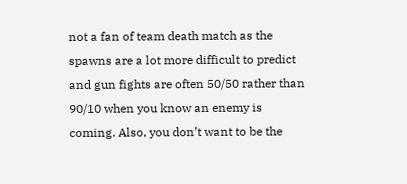not a fan of team death match as the spawns are a lot more difficult to predict and gun fights are often 50/50 rather than 90/10 when you know an enemy is coming. Also, you don’t want to be the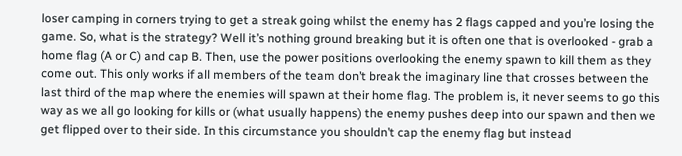loser camping in corners trying to get a streak going whilst the enemy has 2 flags capped and you’re losing the game. So, what is the strategy? Well it’s nothing ground breaking but it is often one that is overlooked - grab a home flag (A or C) and cap B. Then, use the power positions overlooking the enemy spawn to kill them as they come out. This only works if all members of the team don’t break the imaginary line that crosses between the last third of the map where the enemies will spawn at their home flag. The problem is, it never seems to go this way as we all go looking for kills or (what usually happens) the enemy pushes deep into our spawn and then we get flipped over to their side. In this circumstance you shouldn’t cap the enemy flag but instead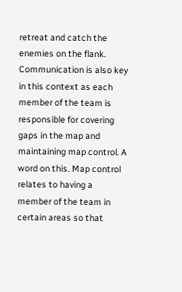retreat and catch the enemies on the flank. Communication is also key in this context as each member of the team is responsible for covering gaps in the map and maintaining map control. A word on this. Map control relates to having a member of the team in certain areas so that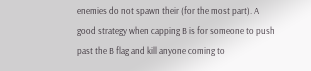enemies do not spawn their (for the most part). A good strategy when capping B is for someone to push past the B flag and kill anyone coming to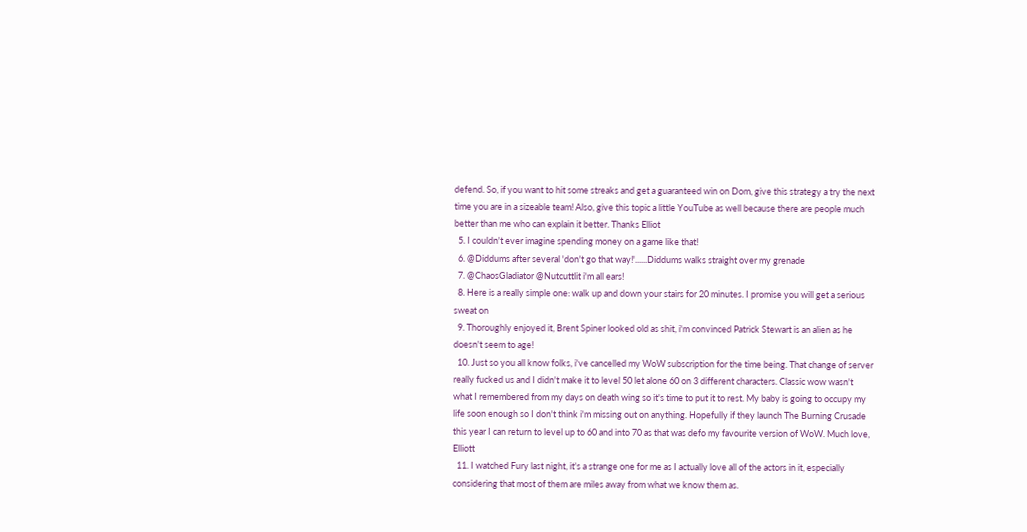defend. So, if you want to hit some streaks and get a guaranteed win on Dom, give this strategy a try the next time you are in a sizeable team! Also, give this topic a little YouTube as well because there are people much better than me who can explain it better. Thanks Elliot
  5. I couldn't ever imagine spending money on a game like that!
  6. @Diddums after several 'don't go that way!'......Diddums walks straight over my grenade
  7. @ChaosGladiator @Nutcuttlit i'm all ears!
  8. Here is a really simple one: walk up and down your stairs for 20 minutes. I promise you will get a serious sweat on
  9. Thoroughly enjoyed it, Brent Spiner looked old as shit, i'm convinced Patrick Stewart is an alien as he doesn't seem to age!
  10. Just so you all know folks, i've cancelled my WoW subscription for the time being. That change of server really fucked us and I didn't make it to level 50 let alone 60 on 3 different characters. Classic wow wasn't what I remembered from my days on death wing so it's time to put it to rest. My baby is going to occupy my life soon enough so I don't think i'm missing out on anything. Hopefully if they launch The Burning Crusade this year I can return to level up to 60 and into 70 as that was defo my favourite version of WoW. Much love, Elliott
  11. I watched Fury last night, it's a strange one for me as I actually love all of the actors in it, especially considering that most of them are miles away from what we know them as.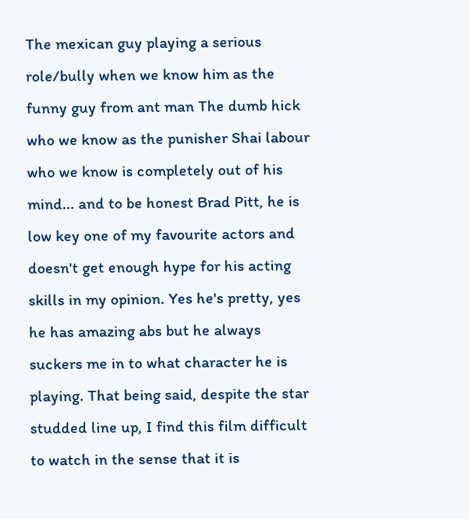The mexican guy playing a serious role/bully when we know him as the funny guy from ant man The dumb hick who we know as the punisher Shai labour who we know is completely out of his mind... and to be honest Brad Pitt, he is low key one of my favourite actors and doesn't get enough hype for his acting skills in my opinion. Yes he's pretty, yes he has amazing abs but he always suckers me in to what character he is playing. That being said, despite the star studded line up, I find this film difficult to watch in the sense that it is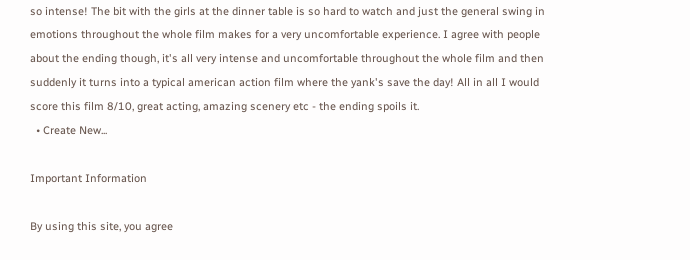so intense! The bit with the girls at the dinner table is so hard to watch and just the general swing in emotions throughout the whole film makes for a very uncomfortable experience. I agree with people about the ending though, it's all very intense and uncomfortable throughout the whole film and then suddenly it turns into a typical american action film where the yank's save the day! All in all I would score this film 8/10, great acting, amazing scenery etc - the ending spoils it.
  • Create New...

Important Information

By using this site, you agree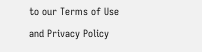to our Terms of Use and Privacy Policy